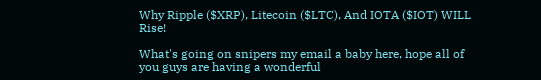Why Ripple ($XRP), Litecoin ($LTC), And IOTA ($IOT) WILL Rise!

What's going on snipers my email a baby here, hope all of you guys are having a wonderful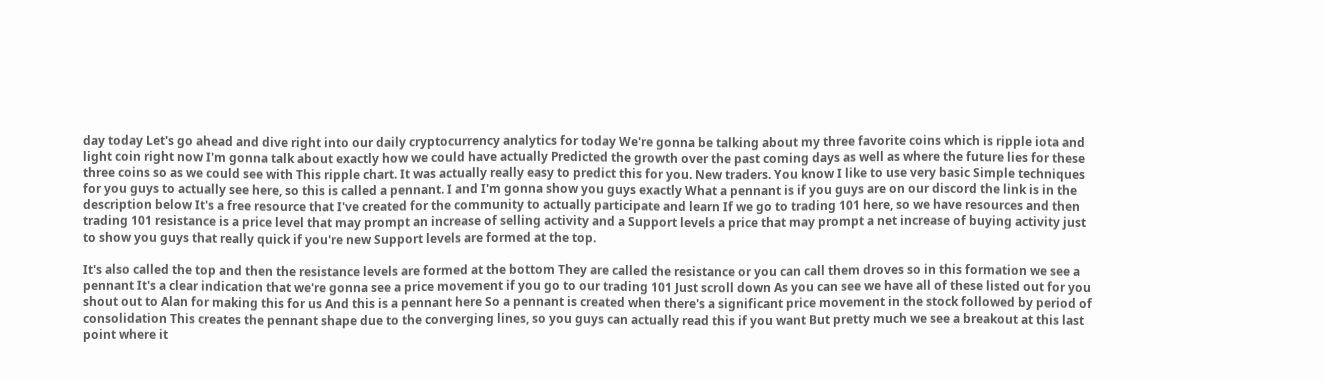day today Let's go ahead and dive right into our daily cryptocurrency analytics for today We're gonna be talking about my three favorite coins which is ripple iota and light coin right now I'm gonna talk about exactly how we could have actually Predicted the growth over the past coming days as well as where the future lies for these three coins so as we could see with This ripple chart. It was actually really easy to predict this for you. New traders. You know I like to use very basic Simple techniques for you guys to actually see here, so this is called a pennant. I and I'm gonna show you guys exactly What a pennant is if you guys are on our discord the link is in the description below It's a free resource that I've created for the community to actually participate and learn If we go to trading 101 here, so we have resources and then trading 101 resistance is a price level that may prompt an increase of selling activity and a Support levels a price that may prompt a net increase of buying activity just to show you guys that really quick if you're new Support levels are formed at the top.

It's also called the top and then the resistance levels are formed at the bottom They are called the resistance or you can call them droves so in this formation we see a pennant It's a clear indication that we're gonna see a price movement if you go to our trading 101 Just scroll down As you can see we have all of these listed out for you shout out to Alan for making this for us And this is a pennant here So a pennant is created when there's a significant price movement in the stock followed by period of consolidation This creates the pennant shape due to the converging lines, so you guys can actually read this if you want But pretty much we see a breakout at this last point where it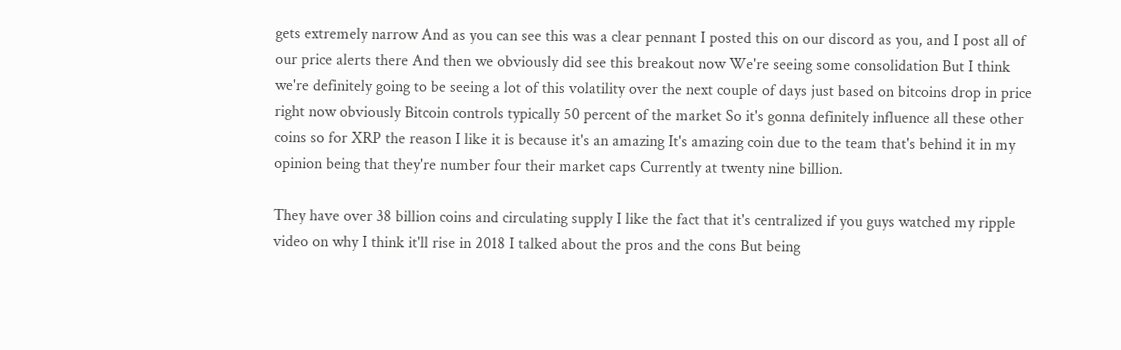gets extremely narrow And as you can see this was a clear pennant I posted this on our discord as you, and I post all of our price alerts there And then we obviously did see this breakout now We're seeing some consolidation But I think we're definitely going to be seeing a lot of this volatility over the next couple of days just based on bitcoins drop in price right now obviously Bitcoin controls typically 50 percent of the market So it's gonna definitely influence all these other coins so for XRP the reason I like it is because it's an amazing It's amazing coin due to the team that's behind it in my opinion being that they're number four their market caps Currently at twenty nine billion.

They have over 38 billion coins and circulating supply I like the fact that it's centralized if you guys watched my ripple video on why I think it'll rise in 2018 I talked about the pros and the cons But being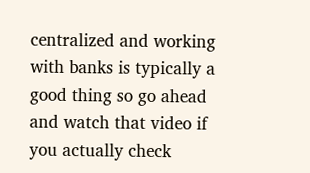centralized and working with banks is typically a good thing so go ahead and watch that video if you actually check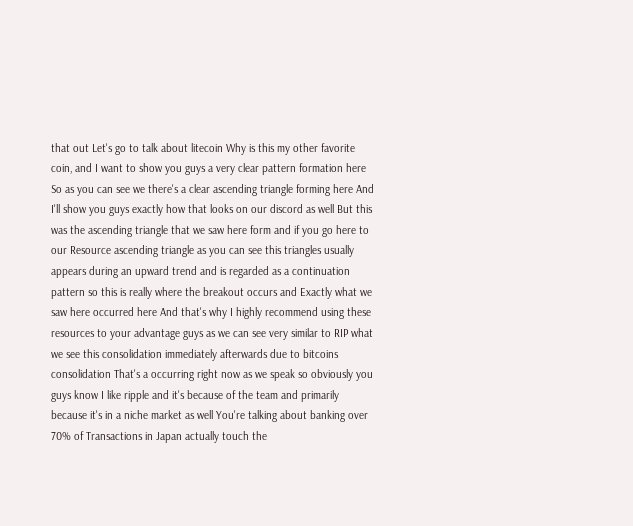that out Let's go to talk about litecoin Why is this my other favorite coin, and I want to show you guys a very clear pattern formation here So as you can see we there's a clear ascending triangle forming here And I'll show you guys exactly how that looks on our discord as well But this was the ascending triangle that we saw here form and if you go here to our Resource ascending triangle as you can see this triangles usually appears during an upward trend and is regarded as a continuation pattern so this is really where the breakout occurs and Exactly what we saw here occurred here And that's why I highly recommend using these resources to your advantage guys as we can see very similar to RIP what we see this consolidation immediately afterwards due to bitcoins consolidation That's a occurring right now as we speak so obviously you guys know I like ripple and it's because of the team and primarily because it's in a niche market as well You're talking about banking over 70% of Transactions in Japan actually touch the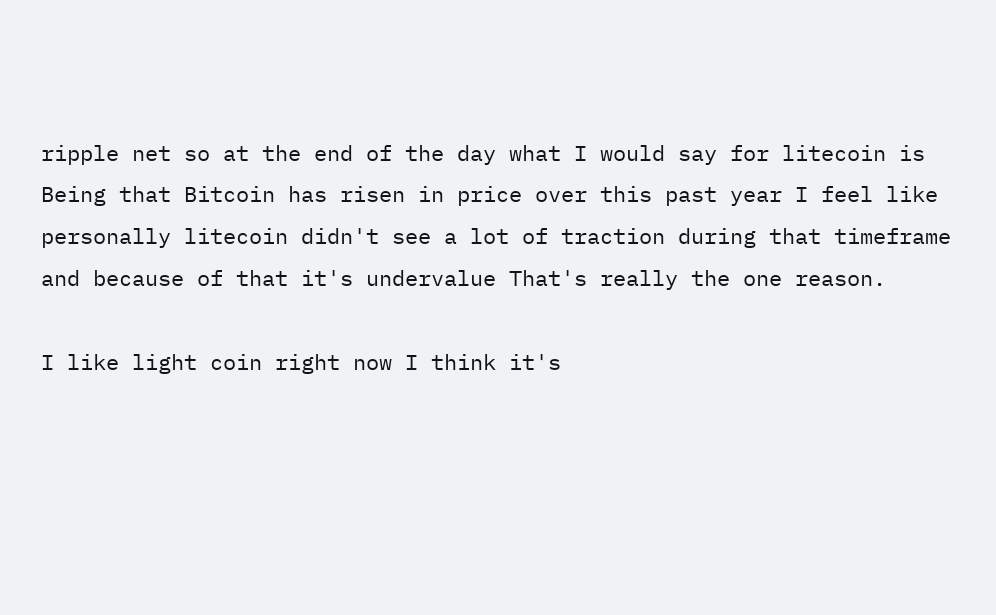ripple net so at the end of the day what I would say for litecoin is Being that Bitcoin has risen in price over this past year I feel like personally litecoin didn't see a lot of traction during that timeframe and because of that it's undervalue That's really the one reason.

I like light coin right now I think it's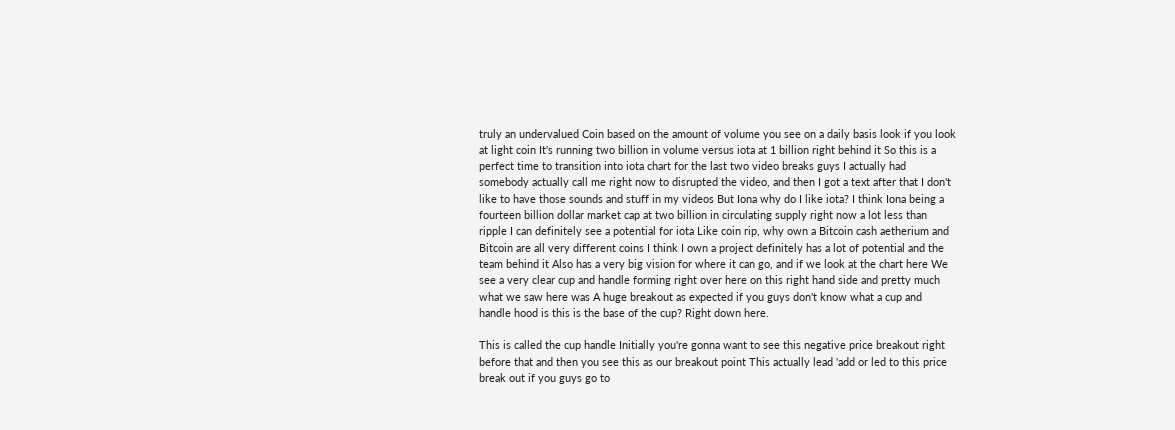truly an undervalued Coin based on the amount of volume you see on a daily basis look if you look at light coin It's running two billion in volume versus iota at 1 billion right behind it So this is a perfect time to transition into iota chart for the last two video breaks guys I actually had somebody actually call me right now to disrupted the video, and then I got a text after that I don't like to have those sounds and stuff in my videos But Iona why do I like iota? I think Iona being a fourteen billion dollar market cap at two billion in circulating supply right now a lot less than ripple I can definitely see a potential for iota Like coin rip, why own a Bitcoin cash aetherium and Bitcoin are all very different coins I think I own a project definitely has a lot of potential and the team behind it Also has a very big vision for where it can go, and if we look at the chart here We see a very clear cup and handle forming right over here on this right hand side and pretty much what we saw here was A huge breakout as expected if you guys don't know what a cup and handle hood is this is the base of the cup? Right down here.

This is called the cup handle Initially you're gonna want to see this negative price breakout right before that and then you see this as our breakout point This actually lead 'add or led to this price break out if you guys go to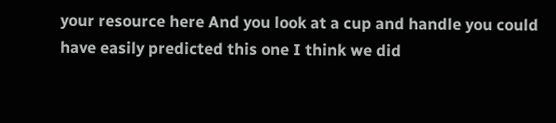your resource here And you look at a cup and handle you could have easily predicted this one I think we did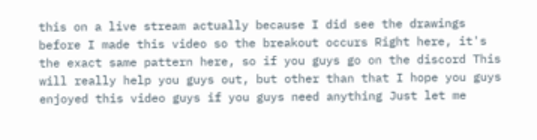this on a live stream actually because I did see the drawings before I made this video so the breakout occurs Right here, it's the exact same pattern here, so if you guys go on the discord This will really help you guys out, but other than that I hope you guys enjoyed this video guys if you guys need anything Just let me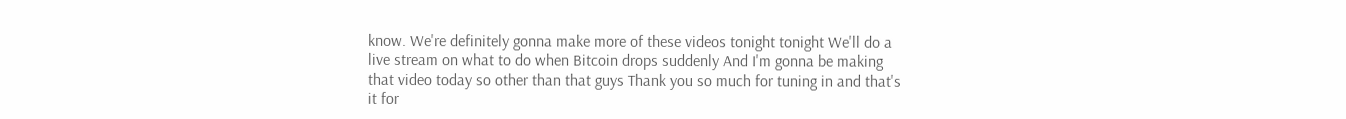know. We're definitely gonna make more of these videos tonight tonight We'll do a live stream on what to do when Bitcoin drops suddenly And I'm gonna be making that video today so other than that guys Thank you so much for tuning in and that's it for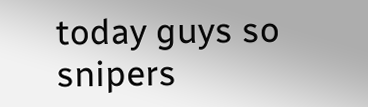today guys so snipers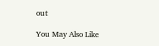out

You May Also Like